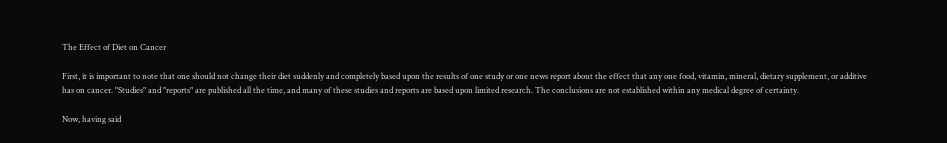The Effect of Diet on Cancer

First, it is important to note that one should not change their diet suddenly and completely based upon the results of one study or one news report about the effect that any one food, vitamin, mineral, dietary supplement, or additive has on cancer. "Studies" and "reports" are published all the time, and many of these studies and reports are based upon limited research. The conclusions are not established within any medical degree of certainty.

Now, having said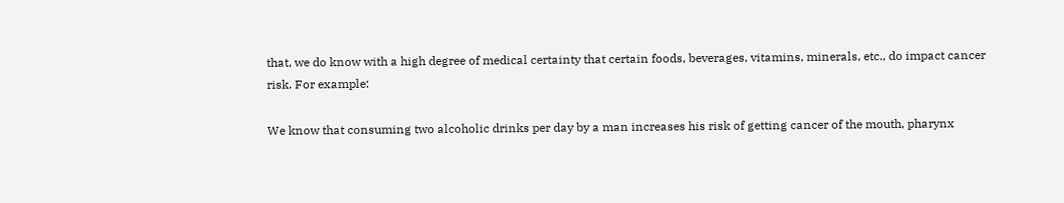that, we do know with a high degree of medical certainty that certain foods, beverages, vitamins, minerals, etc., do impact cancer risk. For example:

We know that consuming two alcoholic drinks per day by a man increases his risk of getting cancer of the mouth, pharynx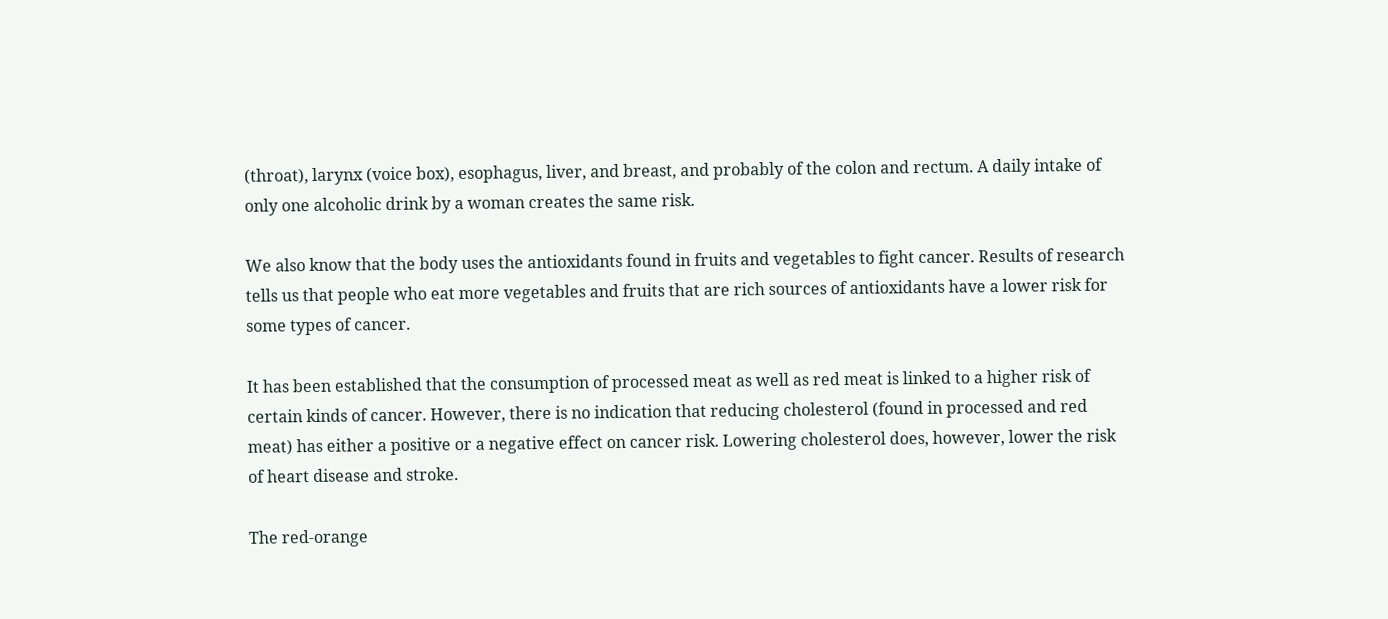(throat), larynx (voice box), esophagus, liver, and breast, and probably of the colon and rectum. A daily intake of only one alcoholic drink by a woman creates the same risk.

We also know that the body uses the antioxidants found in fruits and vegetables to fight cancer. Results of research tells us that people who eat more vegetables and fruits that are rich sources of antioxidants have a lower risk for some types of cancer.

It has been established that the consumption of processed meat as well as red meat is linked to a higher risk of certain kinds of cancer. However, there is no indication that reducing cholesterol (found in processed and red meat) has either a positive or a negative effect on cancer risk. Lowering cholesterol does, however, lower the risk of heart disease and stroke.

The red-orange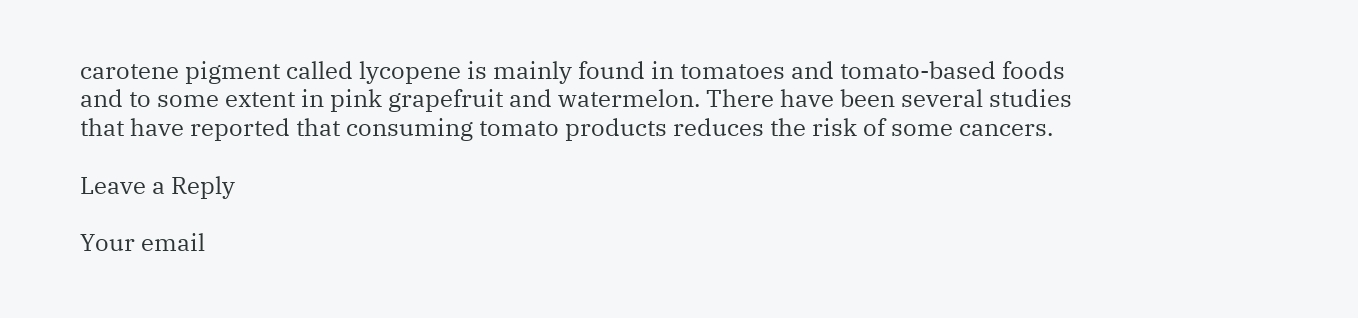carotene pigment called lycopene is mainly found in tomatoes and tomato-based foods and to some extent in pink grapefruit and watermelon. There have been several studies that have reported that consuming tomato products reduces the risk of some cancers.

Leave a Reply

Your email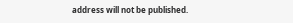address will not be published.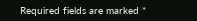Required fields are marked *